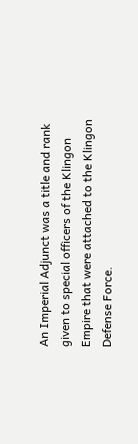An Imperial Adjunct was a title and rank given to special officers of the Klingon Empire that were attached to the Klingon Defense Force.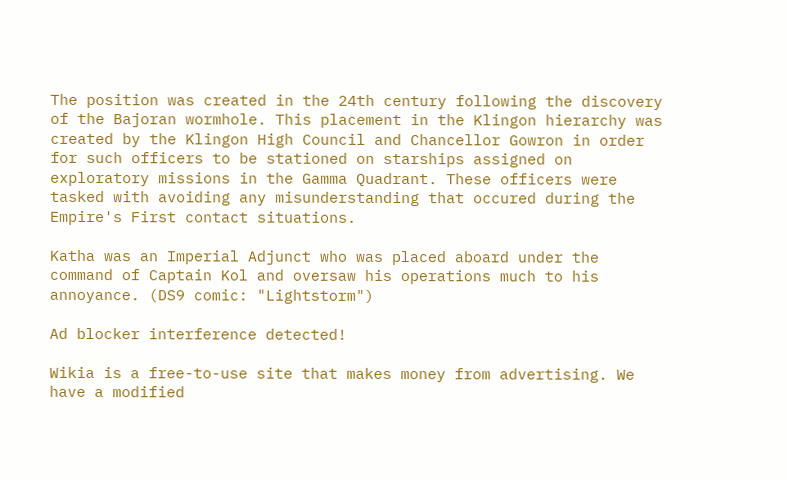The position was created in the 24th century following the discovery of the Bajoran wormhole. This placement in the Klingon hierarchy was created by the Klingon High Council and Chancellor Gowron in order for such officers to be stationed on starships assigned on exploratory missions in the Gamma Quadrant. These officers were tasked with avoiding any misunderstanding that occured during the Empire's First contact situations.

Katha was an Imperial Adjunct who was placed aboard under the command of Captain Kol and oversaw his operations much to his annoyance. (DS9 comic: "Lightstorm")

Ad blocker interference detected!

Wikia is a free-to-use site that makes money from advertising. We have a modified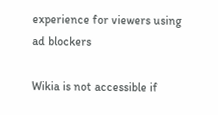experience for viewers using ad blockers

Wikia is not accessible if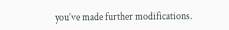you’ve made further modifications.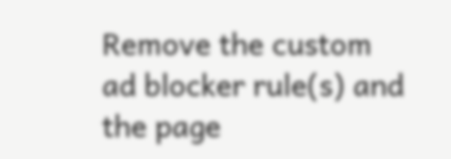Remove the custom ad blocker rule(s) and the page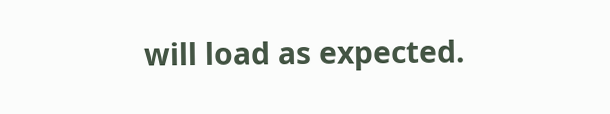will load as expected.